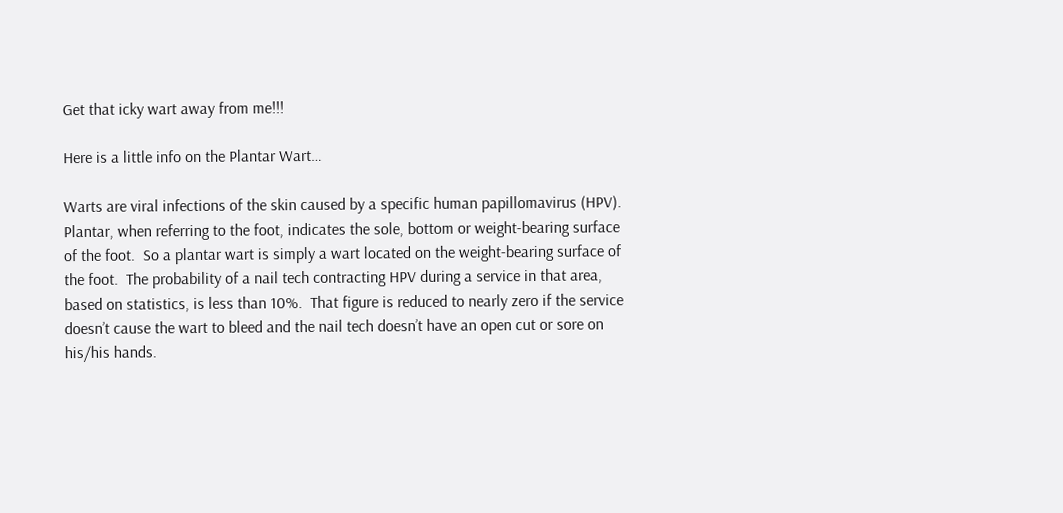Get that icky wart away from me!!!

Here is a little info on the Plantar Wart…

Warts are viral infections of the skin caused by a specific human papillomavirus (HPV).  Plantar, when referring to the foot, indicates the sole, bottom or weight-bearing surface of the foot.  So a plantar wart is simply a wart located on the weight-bearing surface of the foot.  The probability of a nail tech contracting HPV during a service in that area, based on statistics, is less than 10%.  That figure is reduced to nearly zero if the service doesn’t cause the wart to bleed and the nail tech doesn’t have an open cut or sore on his/his hands.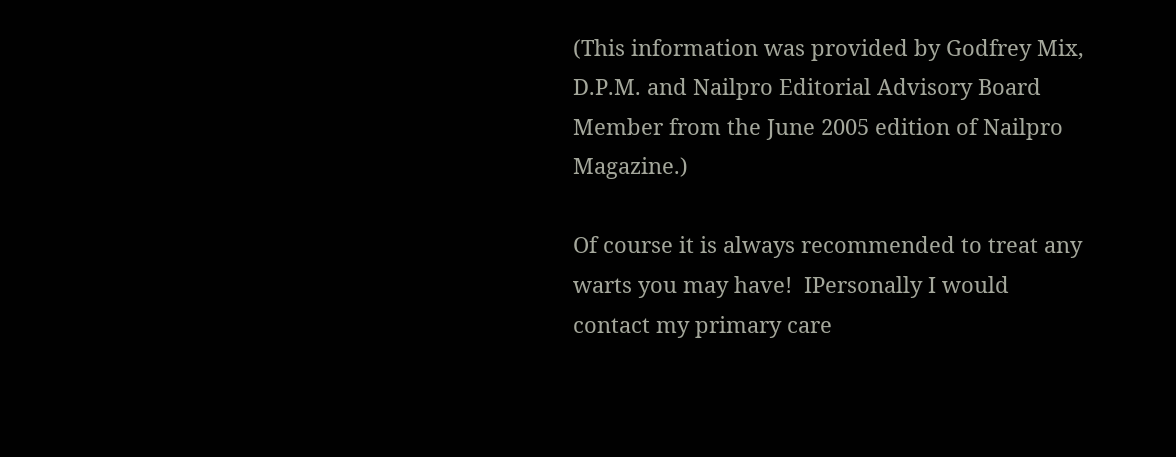(This information was provided by Godfrey Mix, D.P.M. and Nailpro Editorial Advisory Board Member from the June 2005 edition of Nailpro Magazine.)

Of course it is always recommended to treat any warts you may have!  IPersonally I would contact my primary care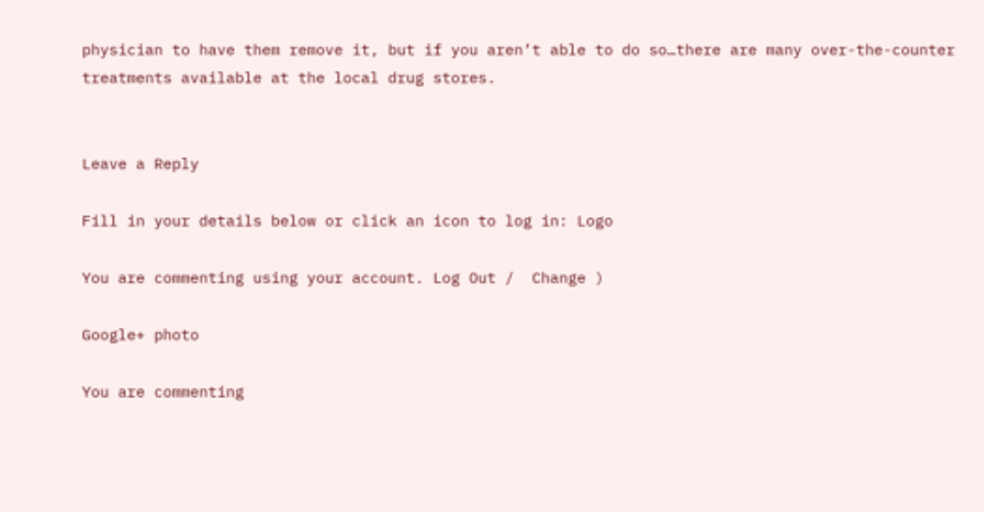physician to have them remove it, but if you aren’t able to do so…there are many over-the-counter treatments available at the local drug stores.


Leave a Reply

Fill in your details below or click an icon to log in: Logo

You are commenting using your account. Log Out /  Change )

Google+ photo

You are commenting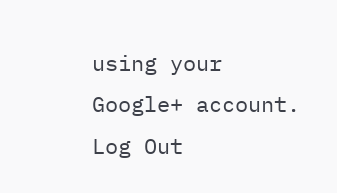using your Google+ account. Log Out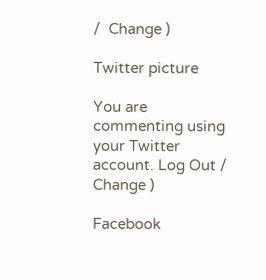/  Change )

Twitter picture

You are commenting using your Twitter account. Log Out /  Change )

Facebook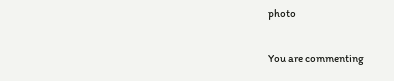photo

You are commenting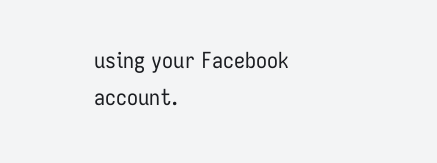using your Facebook account.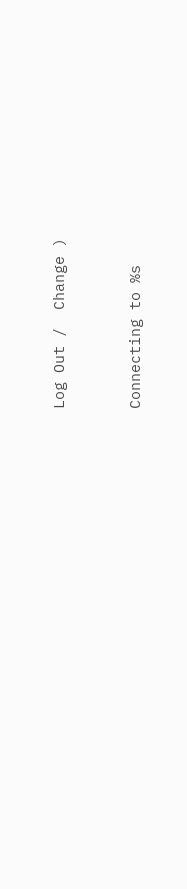Log Out /  Change )


Connecting to %s